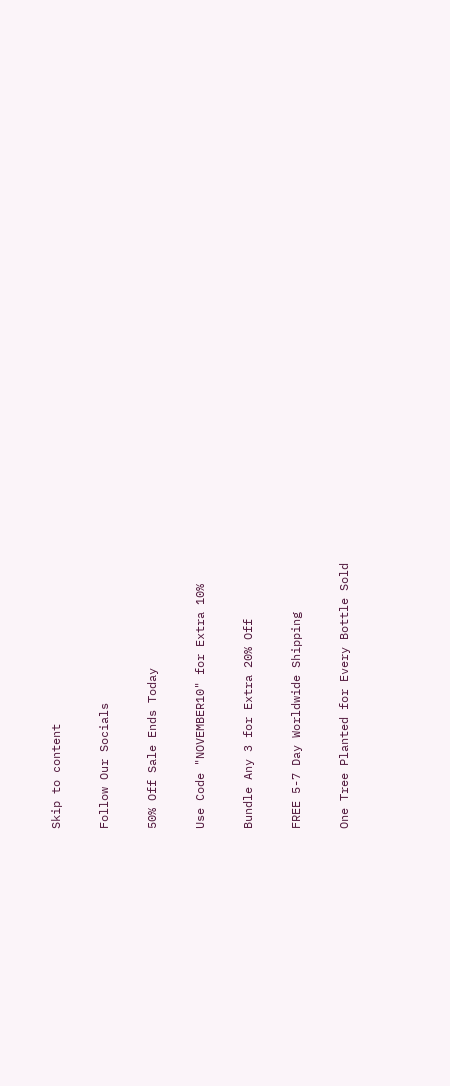Skip to content

Follow Our Socials

50% Off Sale Ends Today

Use Code "NOVEMBER10" for Extra 10%

Bundle Any 3 for Extra 20% Off

FREE 5-7 Day Worldwide Shipping

One Tree Planted for Every Bottle Sold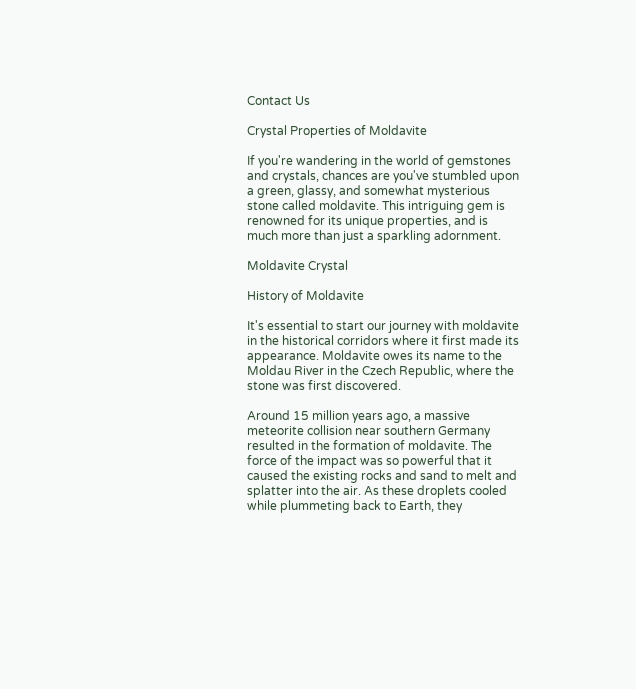Contact Us

Crystal Properties of Moldavite

If you're wandering in the world of gemstones and crystals, chances are you've stumbled upon a green, glassy, and somewhat mysterious stone called moldavite. This intriguing gem is renowned for its unique properties, and is much more than just a sparkling adornment.

Moldavite Crystal

History of Moldavite

It's essential to start our journey with moldavite in the historical corridors where it first made its appearance. Moldavite owes its name to the Moldau River in the Czech Republic, where the stone was first discovered.

Around 15 million years ago, a massive meteorite collision near southern Germany resulted in the formation of moldavite. The force of the impact was so powerful that it caused the existing rocks and sand to melt and splatter into the air. As these droplets cooled while plummeting back to Earth, they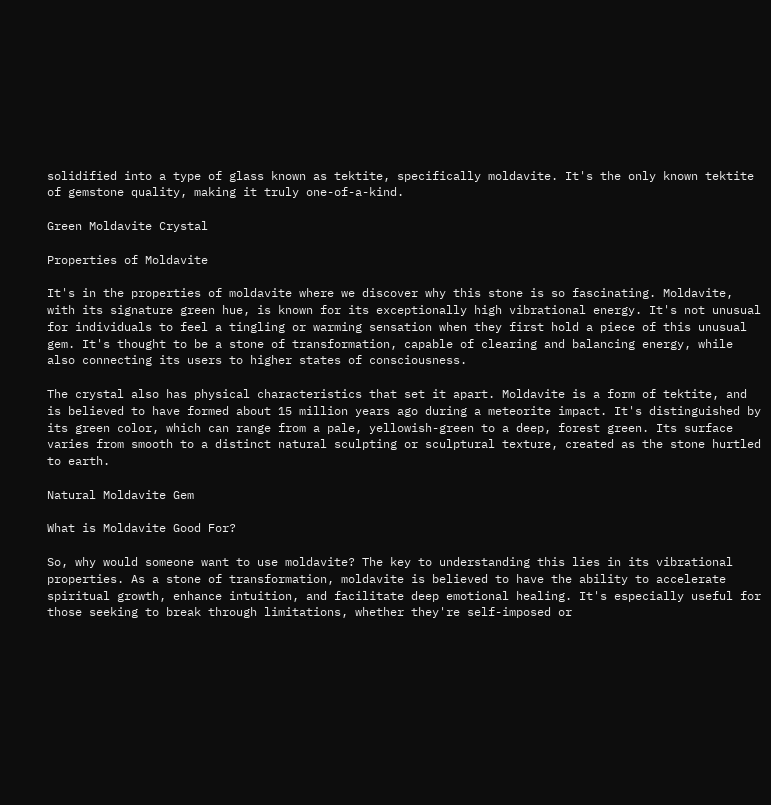solidified into a type of glass known as tektite, specifically moldavite. It's the only known tektite of gemstone quality, making it truly one-of-a-kind.

Green Moldavite Crystal

Properties of Moldavite

It's in the properties of moldavite where we discover why this stone is so fascinating. Moldavite, with its signature green hue, is known for its exceptionally high vibrational energy. It's not unusual for individuals to feel a tingling or warming sensation when they first hold a piece of this unusual gem. It's thought to be a stone of transformation, capable of clearing and balancing energy, while also connecting its users to higher states of consciousness.

The crystal also has physical characteristics that set it apart. Moldavite is a form of tektite, and is believed to have formed about 15 million years ago during a meteorite impact. It's distinguished by its green color, which can range from a pale, yellowish-green to a deep, forest green. Its surface varies from smooth to a distinct natural sculpting or sculptural texture, created as the stone hurtled to earth.

Natural Moldavite Gem

What is Moldavite Good For?

So, why would someone want to use moldavite? The key to understanding this lies in its vibrational properties. As a stone of transformation, moldavite is believed to have the ability to accelerate spiritual growth, enhance intuition, and facilitate deep emotional healing. It's especially useful for those seeking to break through limitations, whether they're self-imposed or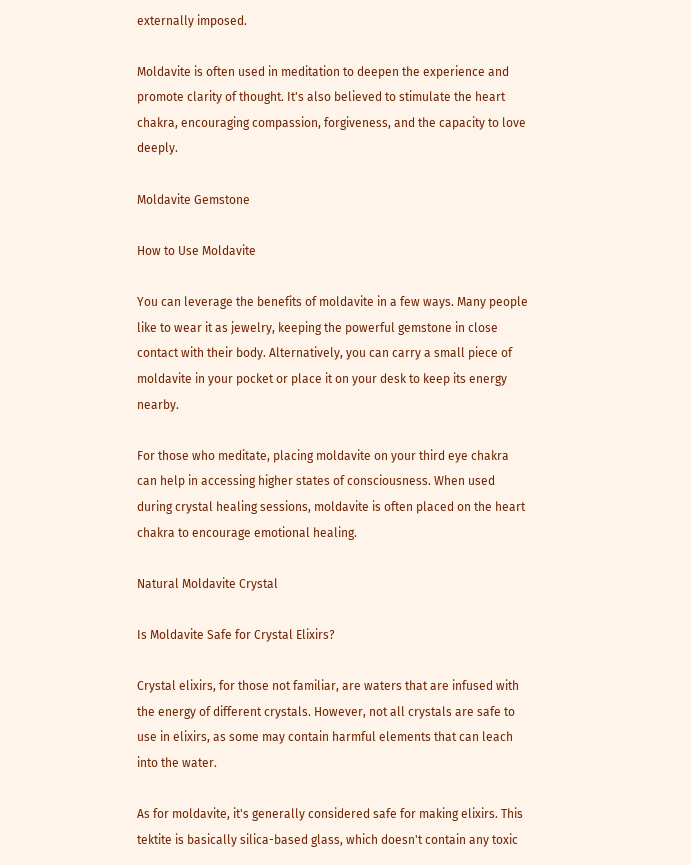externally imposed.

Moldavite is often used in meditation to deepen the experience and promote clarity of thought. It's also believed to stimulate the heart chakra, encouraging compassion, forgiveness, and the capacity to love deeply.

Moldavite Gemstone

How to Use Moldavite

You can leverage the benefits of moldavite in a few ways. Many people like to wear it as jewelry, keeping the powerful gemstone in close contact with their body. Alternatively, you can carry a small piece of moldavite in your pocket or place it on your desk to keep its energy nearby.

For those who meditate, placing moldavite on your third eye chakra can help in accessing higher states of consciousness. When used during crystal healing sessions, moldavite is often placed on the heart chakra to encourage emotional healing.

Natural Moldavite Crystal

Is Moldavite Safe for Crystal Elixirs?

Crystal elixirs, for those not familiar, are waters that are infused with the energy of different crystals. However, not all crystals are safe to use in elixirs, as some may contain harmful elements that can leach into the water.

As for moldavite, it's generally considered safe for making elixirs. This tektite is basically silica-based glass, which doesn't contain any toxic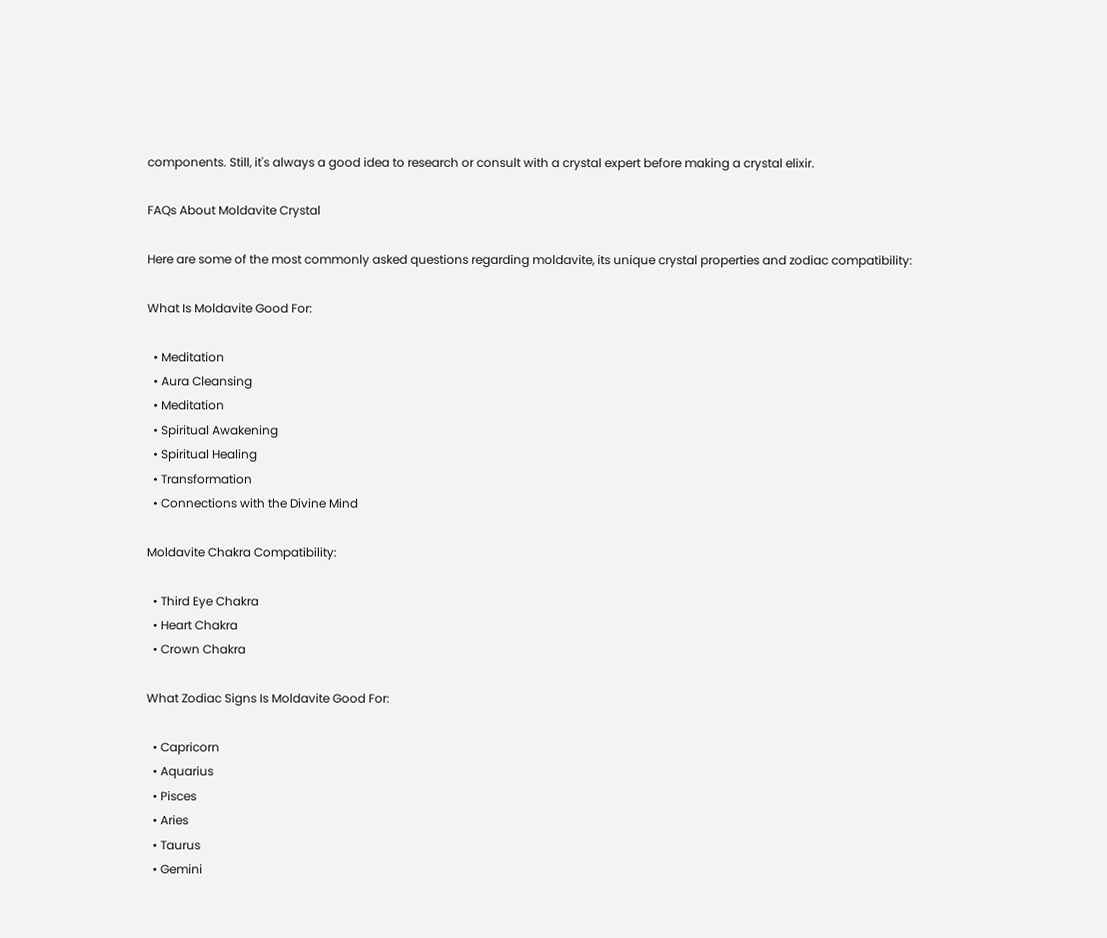components. Still, it's always a good idea to research or consult with a crystal expert before making a crystal elixir.

FAQs About Moldavite Crystal

Here are some of the most commonly asked questions regarding moldavite, its unique crystal properties and zodiac compatibility:

What Is Moldavite Good For:

  • Meditation
  • Aura Cleansing
  • Meditation
  • Spiritual Awakening
  • Spiritual Healing
  • Transformation
  • Connections with the Divine Mind

Moldavite Chakra Compatibility:

  • Third Eye Chakra
  • Heart Chakra
  • Crown Chakra

What Zodiac Signs Is Moldavite Good For:

  • Capricorn
  • Aquarius
  • Pisces
  • Aries
  • Taurus
  • Gemini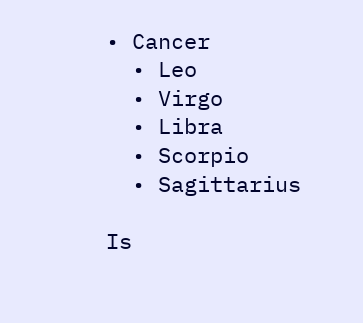• Cancer
  • Leo
  • Virgo
  • Libra
  • Scorpio
  • Sagittarius

Is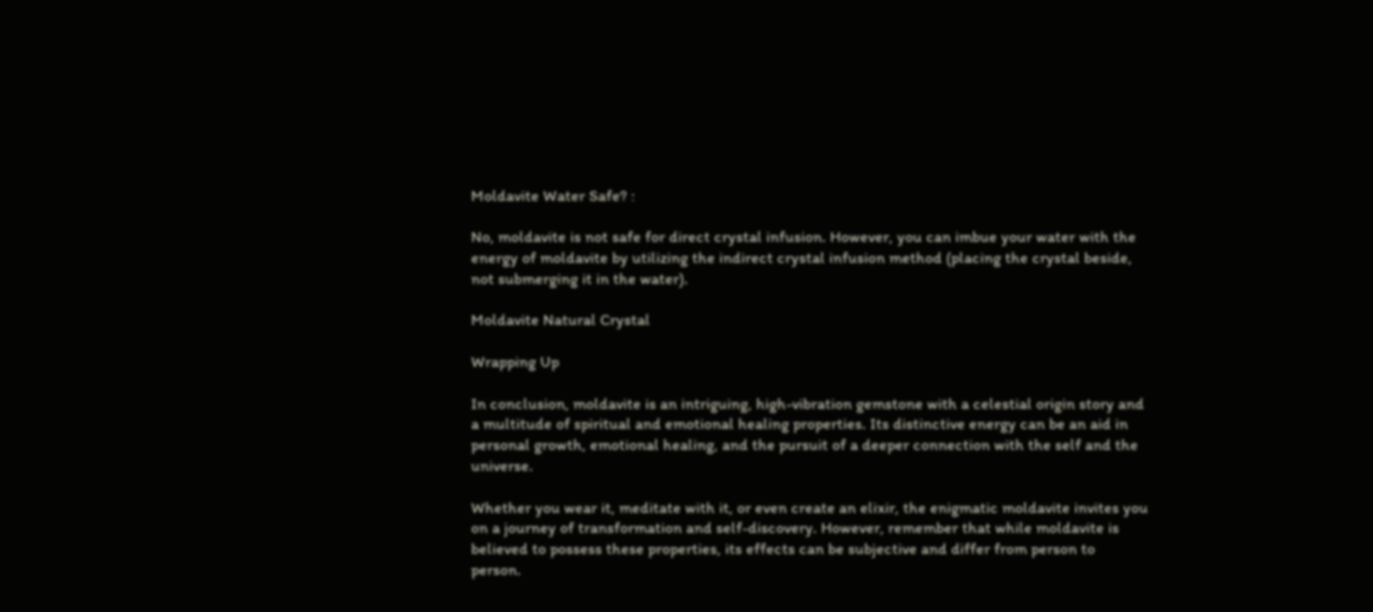Moldavite Water Safe? :

No, moldavite is not safe for direct crystal infusion. However, you can imbue your water with the energy of moldavite by utilizing the indirect crystal infusion method (placing the crystal beside, not submerging it in the water).

Moldavite Natural Crystal

Wrapping Up

In conclusion, moldavite is an intriguing, high-vibration gemstone with a celestial origin story and a multitude of spiritual and emotional healing properties. Its distinctive energy can be an aid in personal growth, emotional healing, and the pursuit of a deeper connection with the self and the universe.

Whether you wear it, meditate with it, or even create an elixir, the enigmatic moldavite invites you on a journey of transformation and self-discovery. However, remember that while moldavite is believed to possess these properties, its effects can be subjective and differ from person to person.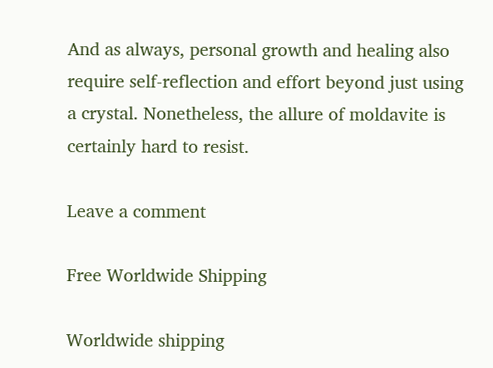And as always, personal growth and healing also require self-reflection and effort beyond just using a crystal. Nonetheless, the allure of moldavite is certainly hard to resist.

Leave a comment

Free Worldwide Shipping

Worldwide shipping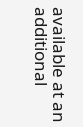available at an additional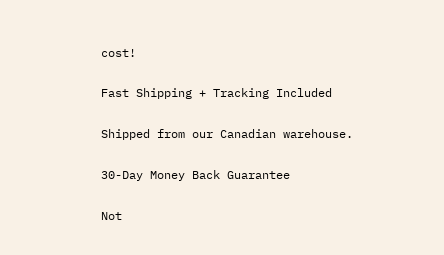cost!

Fast Shipping + Tracking Included

Shipped from our Canadian warehouse.

30-Day Money Back Guarantee

Not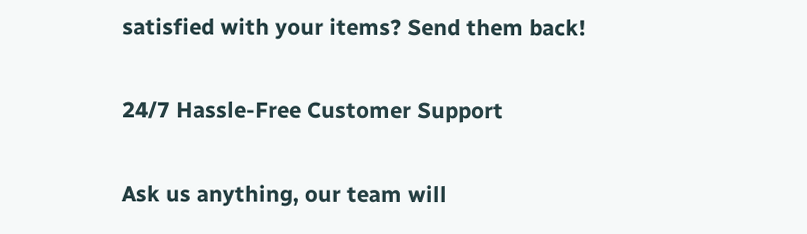satisfied with your items? Send them back!

24/7 Hassle-Free Customer Support

Ask us anything, our team will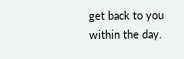get back to you within the day.